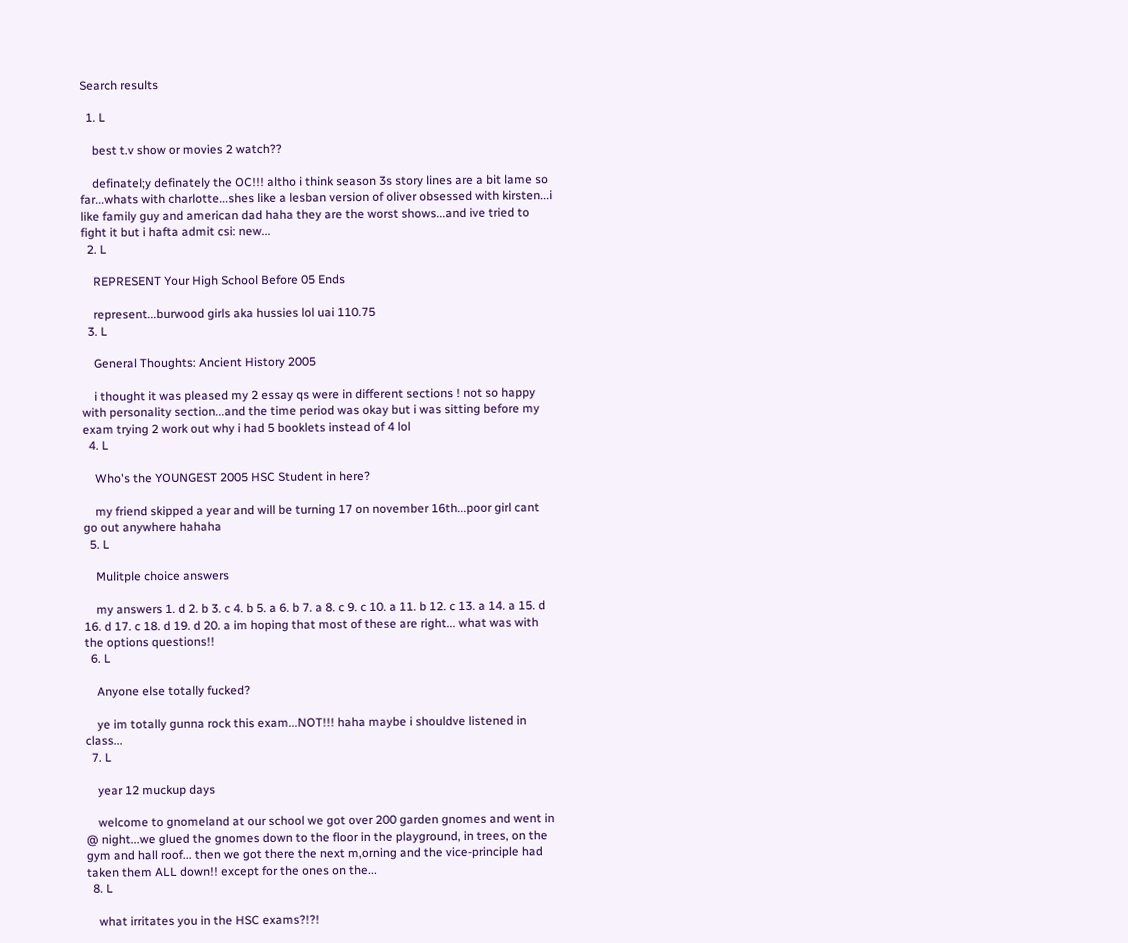Search results

  1. L

    best t.v show or movies 2 watch??

    definatel;y definately the OC!!! altho i think season 3s story lines are a bit lame so far...whats with charlotte...shes like a lesban version of oliver obsessed with kirsten...i like family guy and american dad haha they are the worst shows...and ive tried to fight it but i hafta admit csi: new...
  2. L

    REPRESENT Your High School Before 05 Ends

    represent...burwood girls aka hussies lol uai 110.75
  3. L

    General Thoughts: Ancient History 2005

    i thought it was pleased my 2 essay qs were in different sections ! not so happy with personality section...and the time period was okay but i was sitting before my exam trying 2 work out why i had 5 booklets instead of 4 lol
  4. L

    Who's the YOUNGEST 2005 HSC Student in here?

    my friend skipped a year and will be turning 17 on november 16th...poor girl cant go out anywhere hahaha
  5. L

    Mulitple choice answers

    my answers 1. d 2. b 3. c 4. b 5. a 6. b 7. a 8. c 9. c 10. a 11. b 12. c 13. a 14. a 15. d 16. d 17. c 18. d 19. d 20. a im hoping that most of these are right... what was with the options questions!!
  6. L

    Anyone else totally fucked?

    ye im totally gunna rock this exam...NOT!!! haha maybe i shouldve listened in class...
  7. L

    year 12 muckup days

    welcome to gnomeland at our school we got over 200 garden gnomes and went in @ night...we glued the gnomes down to the floor in the playground, in trees, on the gym and hall roof... then we got there the next m,orning and the vice-principle had taken them ALL down!! except for the ones on the...
  8. L

    what irritates you in the HSC exams?!?!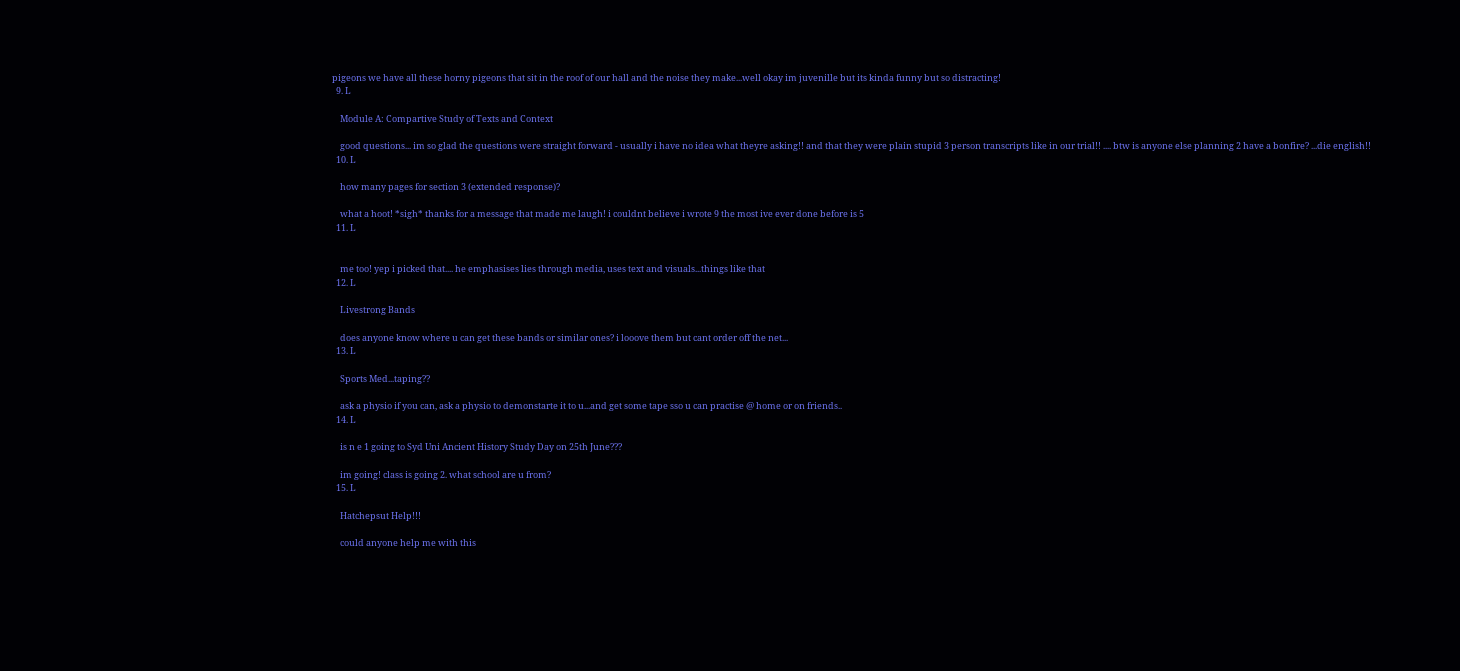pigeons we have all these horny pigeons that sit in the roof of our hall and the noise they make...well okay im juvenille but its kinda funny but so distracting!
  9. L

    Module A: Compartive Study of Texts and Context

    good questions... im so glad the questions were straight forward - usually i have no idea what theyre asking!! and that they were plain stupid 3 person transcripts like in our trial!! .... btw is anyone else planning 2 have a bonfire? ...die english!!
  10. L

    how many pages for section 3 (extended response)?

    what a hoot! *sigh* thanks for a message that made me laugh! i couldnt believe i wrote 9 the most ive ever done before is 5
  11. L


    me too! yep i picked that.... he emphasises lies through media, uses text and visuals...things like that
  12. L

    Livestrong Bands

    does anyone know where u can get these bands or similar ones? i looove them but cant order off the net...
  13. L

    Sports Med...taping??

    ask a physio if you can, ask a physio to demonstarte it to u...and get some tape sso u can practise @ home or on friends..
  14. L

    is n e 1 going to Syd Uni Ancient History Study Day on 25th June???

    im going! class is going 2. what school are u from?
  15. L

    Hatchepsut Help!!!

    could anyone help me with this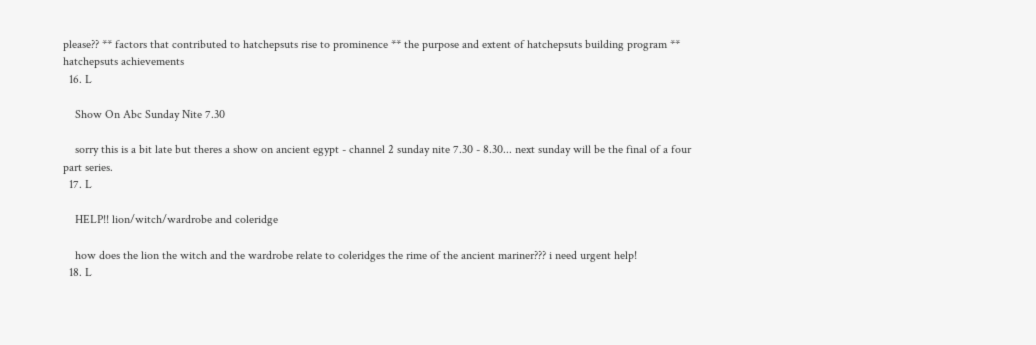please?? ** factors that contributed to hatchepsuts rise to prominence ** the purpose and extent of hatchepsuts building program ** hatchepsuts achievements
  16. L

    Show On Abc Sunday Nite 7.30

    sorry this is a bit late but theres a show on ancient egypt - channel 2 sunday nite 7.30 - 8.30... next sunday will be the final of a four part series.
  17. L

    HELP!! lion/witch/wardrobe and coleridge

    how does the lion the witch and the wardrobe relate to coleridges the rime of the ancient mariner??? i need urgent help!
  18. L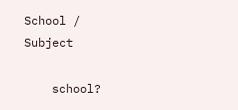School / Subject

    school?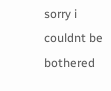sorry i couldnt be bothered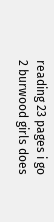reading 23 pages i go 2 burwood girls does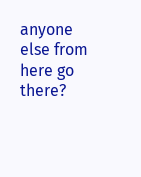anyone else from here go there?